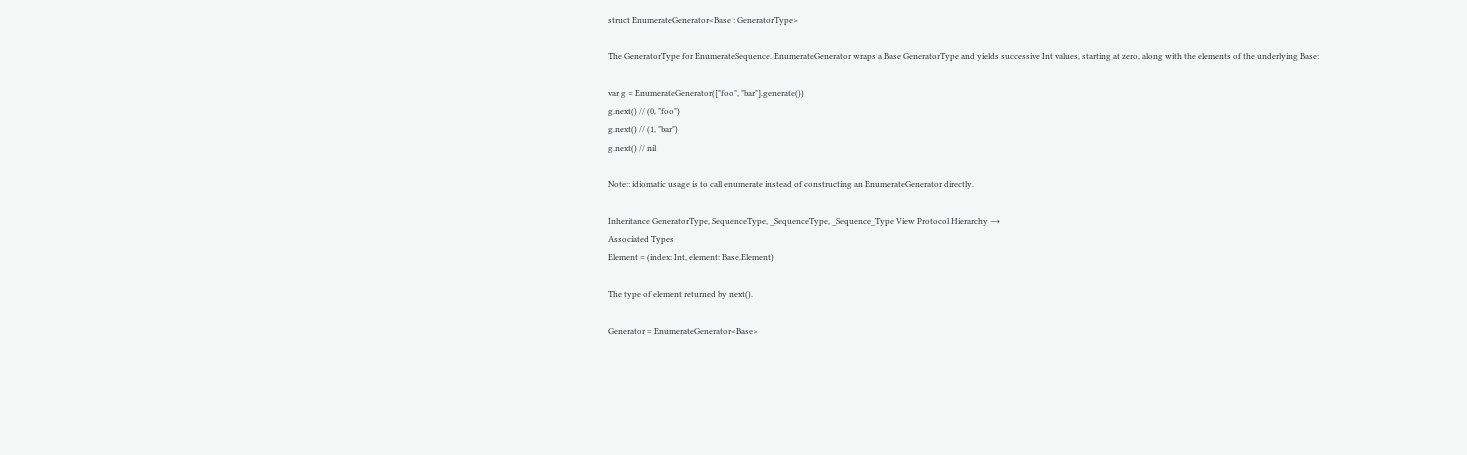struct EnumerateGenerator<Base : GeneratorType>

The GeneratorType for EnumerateSequence. EnumerateGenerator wraps a Base GeneratorType and yields successive Int values, starting at zero, along with the elements of the underlying Base:

var g = EnumerateGenerator(["foo", "bar"].generate())
g.next() // (0, "foo")
g.next() // (1, "bar")
g.next() // nil

Note:: idiomatic usage is to call enumerate instead of constructing an EnumerateGenerator directly.

Inheritance GeneratorType, SequenceType, _SequenceType, _Sequence_Type View Protocol Hierarchy →
Associated Types
Element = (index: Int, element: Base.Element)

The type of element returned by next().

Generator = EnumerateGenerator<Base>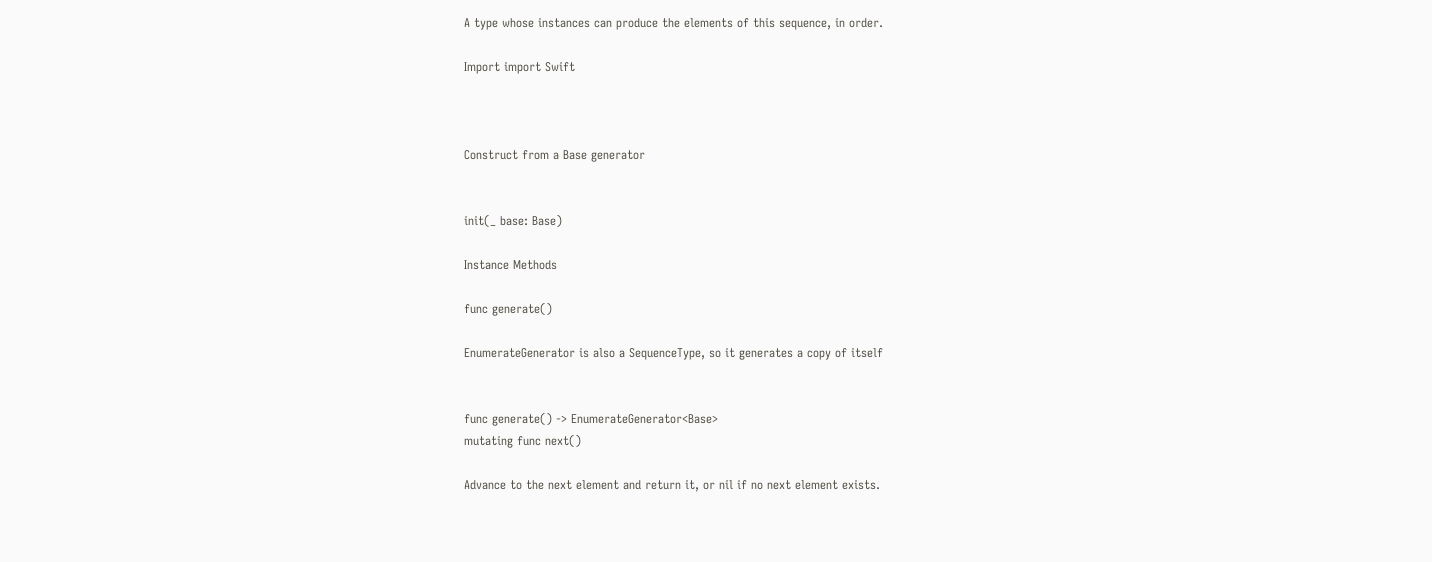A type whose instances can produce the elements of this sequence, in order.

Import import Swift



Construct from a Base generator


init(_ base: Base)

Instance Methods

func generate()

EnumerateGenerator is also a SequenceType, so it generates a copy of itself


func generate() -> EnumerateGenerator<Base>
mutating func next()

Advance to the next element and return it, or nil if no next element exists.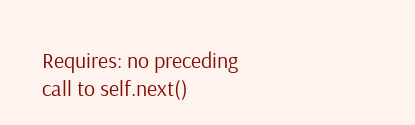Requires: no preceding call to self.next()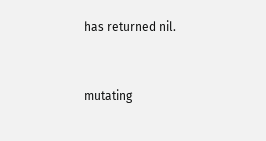has returned nil.


mutating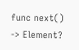func next() -> Element?